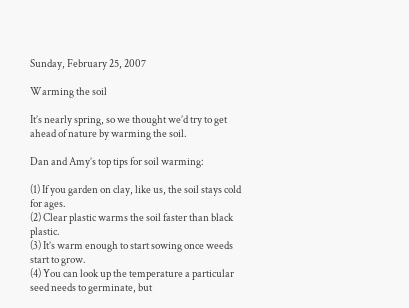Sunday, February 25, 2007

Warming the soil

It’s nearly spring, so we thought we’d try to get ahead of nature by warming the soil.

Dan and Amy’s top tips for soil warming:

(1) If you garden on clay, like us, the soil stays cold for ages.
(2) Clear plastic warms the soil faster than black plastic.
(3) It’s warm enough to start sowing once weeds start to grow.
(4) You can look up the temperature a particular seed needs to germinate, but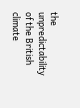the unpredictability of the British climate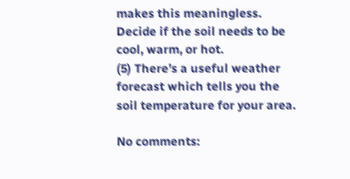makes this meaningless. Decide if the soil needs to be cool, warm, or hot.
(5) There’s a useful weather forecast which tells you the soil temperature for your area.

No comments: